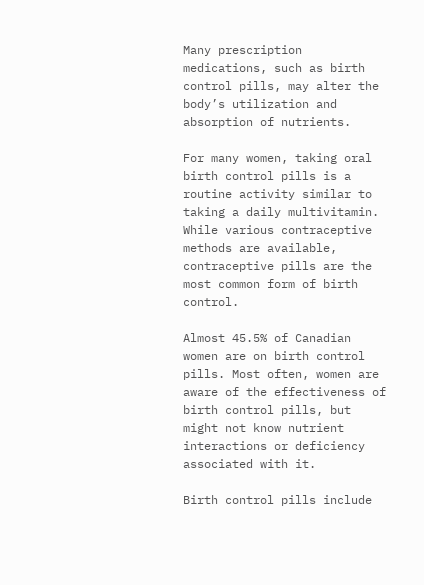Many prescription medications, such as birth control pills, may alter the body’s utilization and absorption of nutrients.

For many women, taking oral birth control pills is a routine activity similar to taking a daily multivitamin. While various contraceptive methods are available, contraceptive pills are the most common form of birth control.

Almost 45.5% of Canadian women are on birth control pills. Most often, women are aware of the effectiveness of birth control pills, but might not know nutrient interactions or deficiency associated with it.

Birth control pills include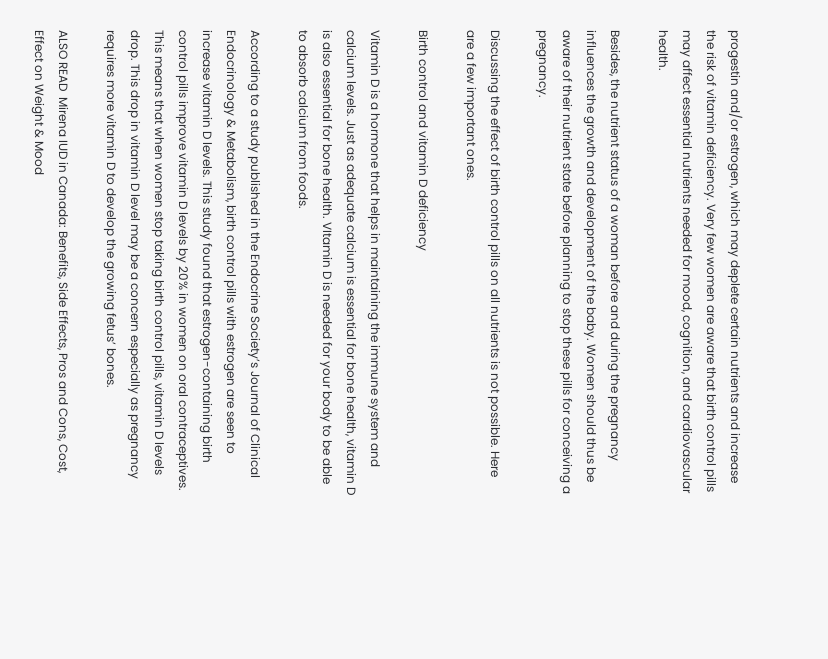progestin and/or estrogen, which may deplete certain nutrients and increase the risk of vitamin deficiency. Very few women are aware that birth control pills may affect essential nutrients needed for mood, cognition, and cardiovascular health.

Besides, the nutrient status of a woman before and during the pregnancy influences the growth and development of the baby. Women should thus be aware of their nutrient state before planning to stop these pills for conceiving a pregnancy.

Discussing the effect of birth control pills on all nutrients is not possible. Here are a few important ones.

Birth control and vitamin D deficiency

Vitamin D is a hormone that helps in maintaining the immune system and calcium levels. Just as adequate calcium is essential for bone health, vitamin D is also essential for bone health. VItamin D is needed for your body to be able to absorb calcium from foods.

According to a study published in the Endocrine Society’s Journal of Clinical Endocrinology & Metabolism, birth control pills with estrogen are seen to increase vitamin D levels. This study found that estrogen-containing birth control pills improve vitamin D levels by 20% in women on oral contraceptives. This means that when women stop taking birth control pills, vitamin D levels drop. This drop in vitamin D level may be a concern especially as pregnancy requires more vitamin D to develop the growing fetus’ bones.

ALSO READ  Mirena IUD in Canada: Benefits, Side Effects, Pros and Cons, Cost, Effect on Weight & Mood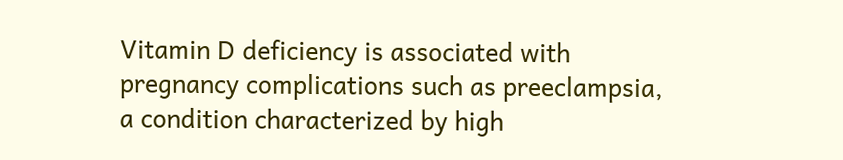Vitamin D deficiency is associated with pregnancy complications such as preeclampsia, a condition characterized by high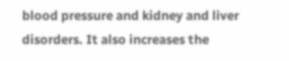blood pressure and kidney and liver disorders. It also increases the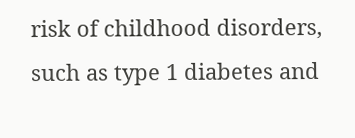risk of childhood disorders, such as type 1 diabetes and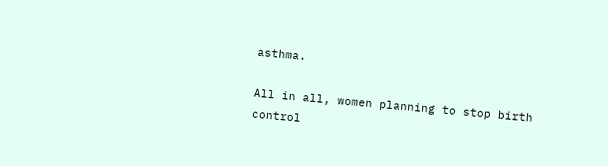asthma.

All in all, women planning to stop birth control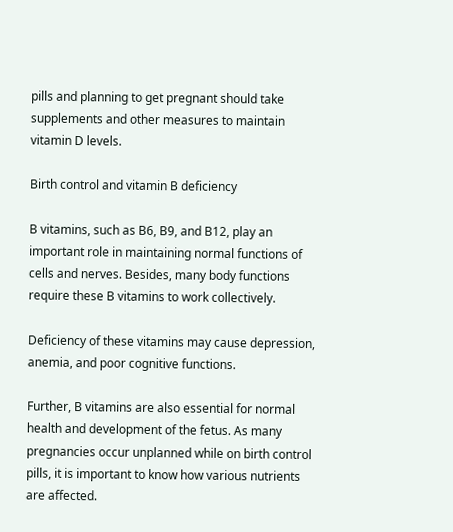pills and planning to get pregnant should take supplements and other measures to maintain vitamin D levels.

Birth control and vitamin B deficiency

B vitamins, such as B6, B9, and B12, play an important role in maintaining normal functions of cells and nerves. Besides, many body functions require these B vitamins to work collectively.

Deficiency of these vitamins may cause depression, anemia, and poor cognitive functions.

Further, B vitamins are also essential for normal health and development of the fetus. As many pregnancies occur unplanned while on birth control pills, it is important to know how various nutrients are affected.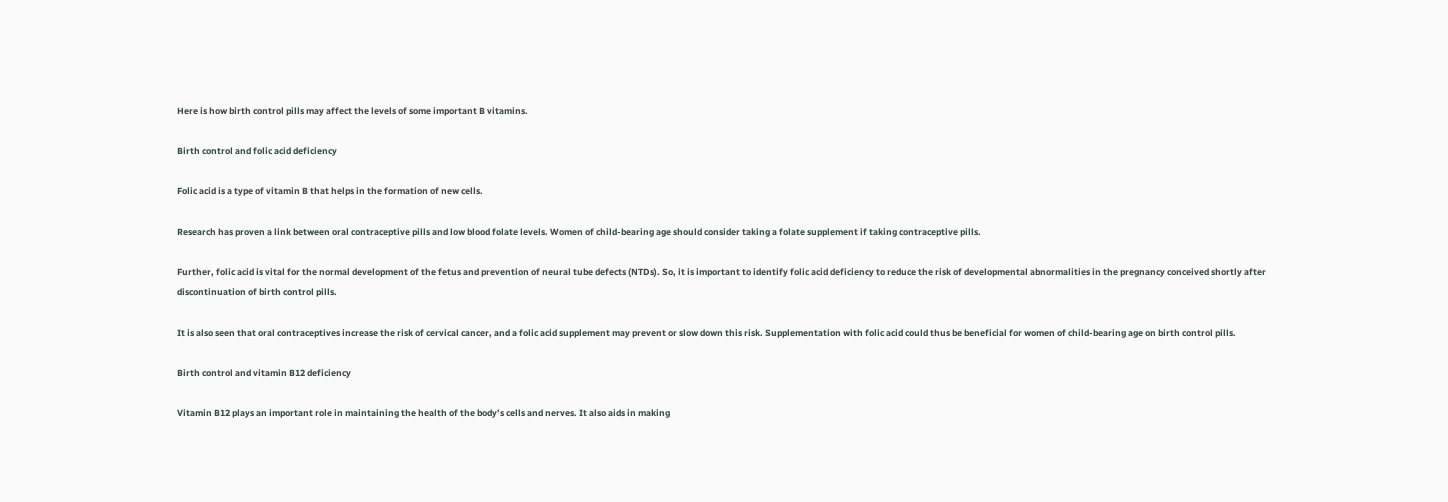Here is how birth control pills may affect the levels of some important B vitamins.

Birth control and folic acid deficiency

Folic acid is a type of vitamin B that helps in the formation of new cells.

Research has proven a link between oral contraceptive pills and low blood folate levels. Women of child-bearing age should consider taking a folate supplement if taking contraceptive pills.

Further, folic acid is vital for the normal development of the fetus and prevention of neural tube defects (NTDs). So, it is important to identify folic acid deficiency to reduce the risk of developmental abnormalities in the pregnancy conceived shortly after discontinuation of birth control pills.

It is also seen that oral contraceptives increase the risk of cervical cancer, and a folic acid supplement may prevent or slow down this risk. Supplementation with folic acid could thus be beneficial for women of child-bearing age on birth control pills.

Birth control and vitamin B12 deficiency

Vitamin B12 plays an important role in maintaining the health of the body’s cells and nerves. It also aids in making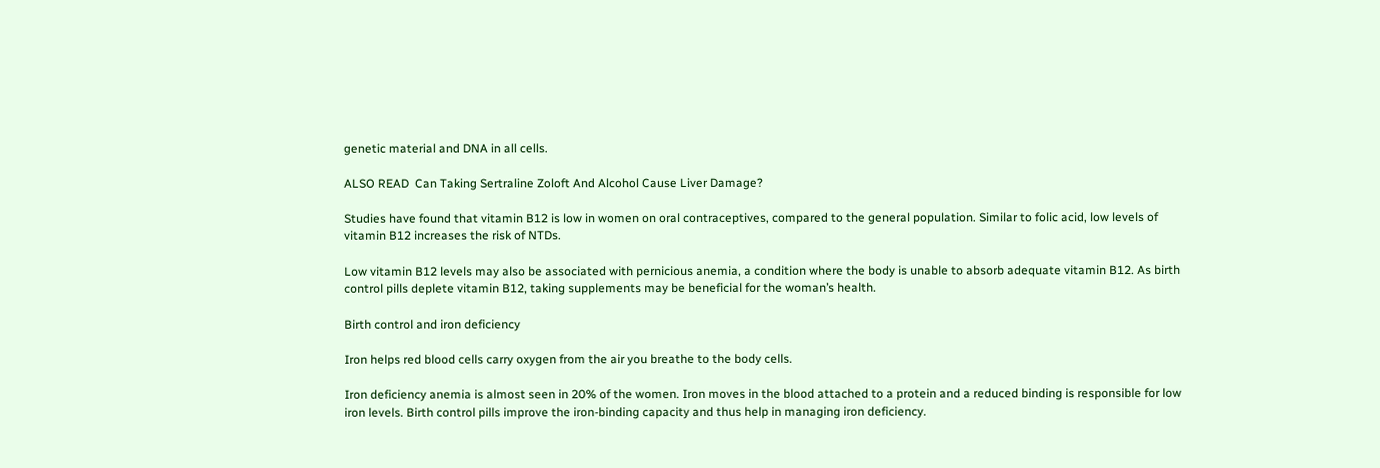genetic material and DNA in all cells.

ALSO READ  Can Taking Sertraline Zoloft And Alcohol Cause Liver Damage?

Studies have found that vitamin B12 is low in women on oral contraceptives, compared to the general population. Similar to folic acid, low levels of vitamin B12 increases the risk of NTDs.

Low vitamin B12 levels may also be associated with pernicious anemia, a condition where the body is unable to absorb adequate vitamin B12. As birth control pills deplete vitamin B12, taking supplements may be beneficial for the woman’s health.

Birth control and iron deficiency

Iron helps red blood cells carry oxygen from the air you breathe to the body cells.

Iron deficiency anemia is almost seen in 20% of the women. Iron moves in the blood attached to a protein and a reduced binding is responsible for low iron levels. Birth control pills improve the iron-binding capacity and thus help in managing iron deficiency.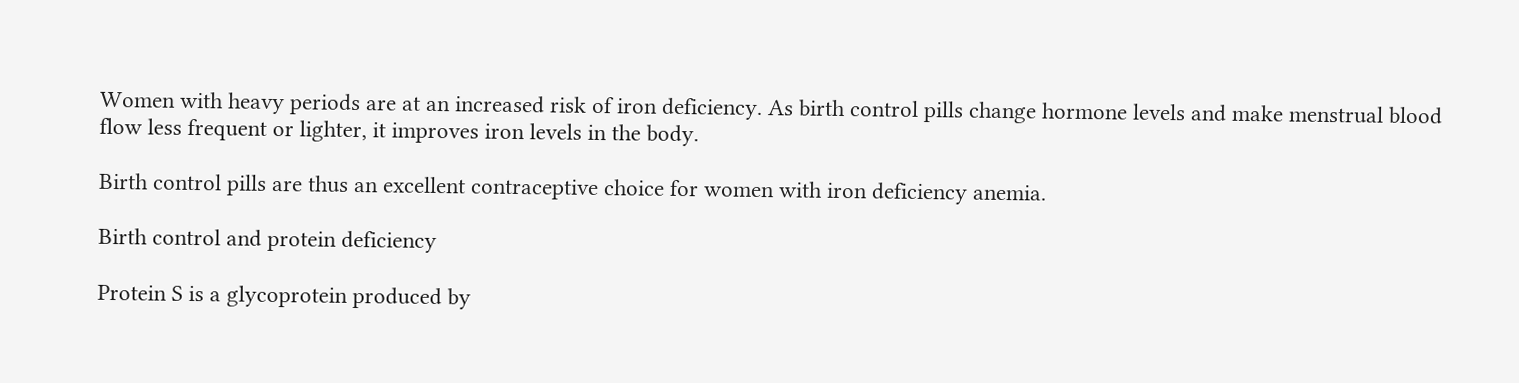Women with heavy periods are at an increased risk of iron deficiency. As birth control pills change hormone levels and make menstrual blood flow less frequent or lighter, it improves iron levels in the body.

Birth control pills are thus an excellent contraceptive choice for women with iron deficiency anemia.

Birth control and protein deficiency

Protein S is a glycoprotein produced by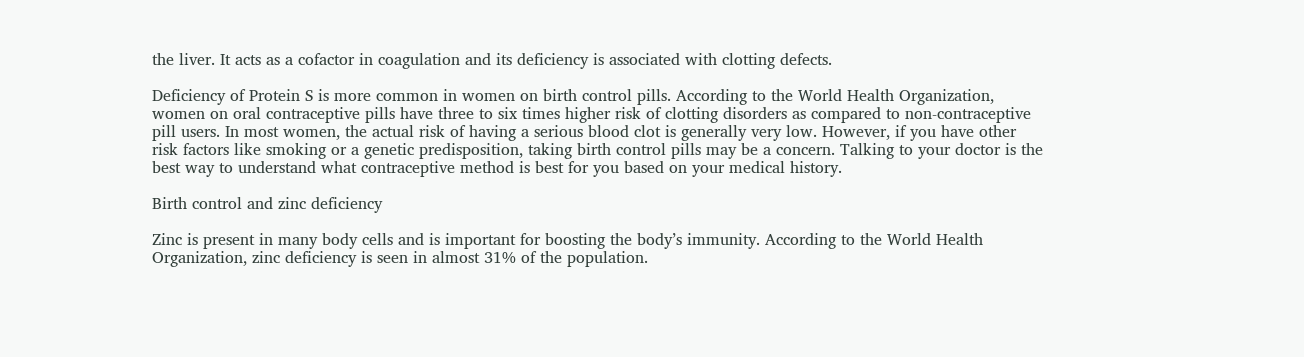the liver. It acts as a cofactor in coagulation and its deficiency is associated with clotting defects.

Deficiency of Protein S is more common in women on birth control pills. According to the World Health Organization, women on oral contraceptive pills have three to six times higher risk of clotting disorders as compared to non-contraceptive pill users. In most women, the actual risk of having a serious blood clot is generally very low. However, if you have other risk factors like smoking or a genetic predisposition, taking birth control pills may be a concern. Talking to your doctor is the best way to understand what contraceptive method is best for you based on your medical history.

Birth control and zinc deficiency

Zinc is present in many body cells and is important for boosting the body’s immunity. According to the World Health Organization, zinc deficiency is seen in almost 31% of the population.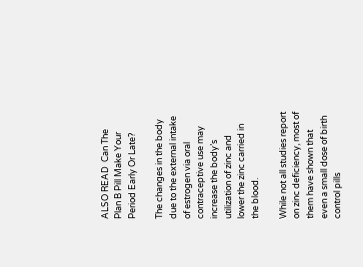ALSO READ  Can The Plan B Pill Make Your Period Early Or Late?

The changes in the body due to the external intake of estrogen via oral contraceptive use may increase the body’s utilization of zinc and lower the zinc carried in the blood.

While not all studies report on zinc deficiency, most of them have shown that even a small dose of birth control pills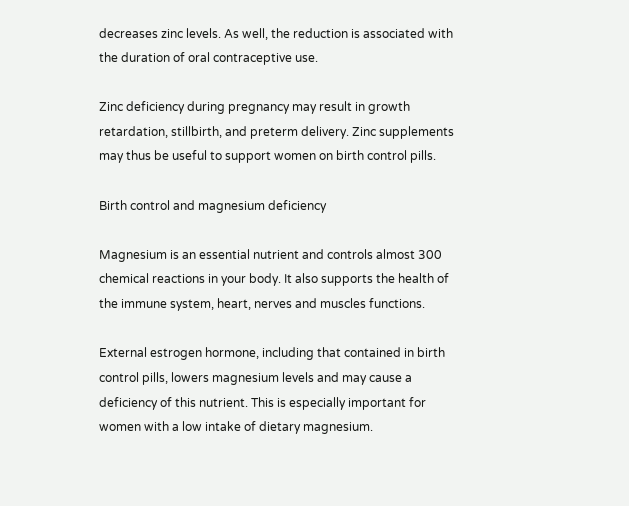decreases zinc levels. As well, the reduction is associated with the duration of oral contraceptive use.

Zinc deficiency during pregnancy may result in growth retardation, stillbirth, and preterm delivery. Zinc supplements may thus be useful to support women on birth control pills.

Birth control and magnesium deficiency

Magnesium is an essential nutrient and controls almost 300 chemical reactions in your body. It also supports the health of the immune system, heart, nerves and muscles functions.

External estrogen hormone, including that contained in birth control pills, lowers magnesium levels and may cause a deficiency of this nutrient. This is especially important for women with a low intake of dietary magnesium.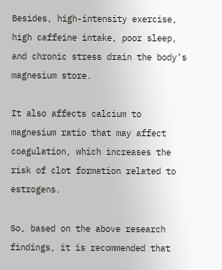Besides, high-intensity exercise, high caffeine intake, poor sleep, and chronic stress drain the body’s magnesium store.

It also affects calcium to magnesium ratio that may affect coagulation, which increases the risk of clot formation related to estrogens.

So, based on the above research findings, it is recommended that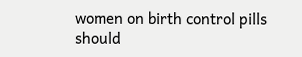women on birth control pills should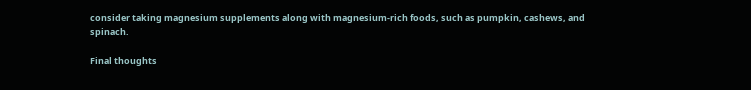consider taking magnesium supplements along with magnesium-rich foods, such as pumpkin, cashews, and spinach.

Final thoughts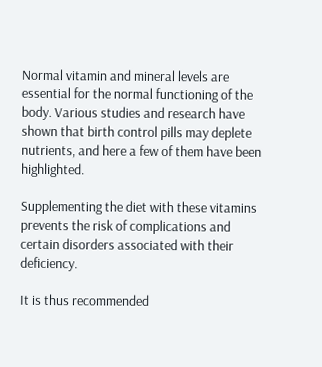Normal vitamin and mineral levels are essential for the normal functioning of the body. Various studies and research have shown that birth control pills may deplete nutrients, and here a few of them have been highlighted.

Supplementing the diet with these vitamins prevents the risk of complications and certain disorders associated with their deficiency.

It is thus recommended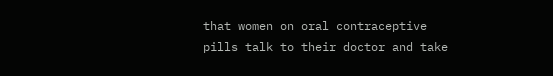that women on oral contraceptive pills talk to their doctor and take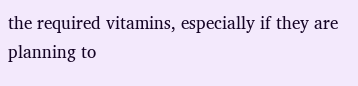the required vitamins, especially if they are planning to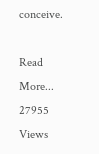conceive.

Read More... 27955 Views